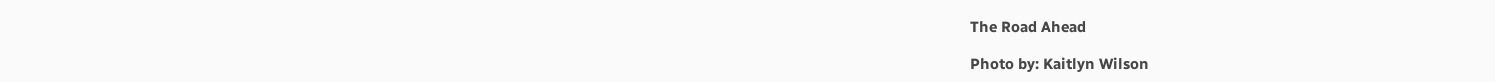The Road Ahead

Photo by: Kaitlyn Wilson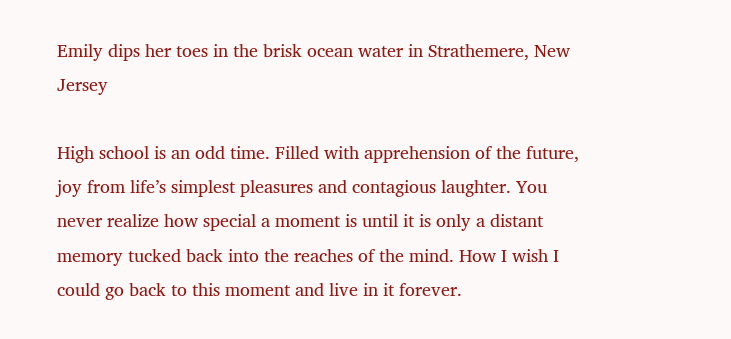Emily dips her toes in the brisk ocean water in Strathemere, New Jersey

High school is an odd time. Filled with apprehension of the future, joy from life’s simplest pleasures and contagious laughter. You never realize how special a moment is until it is only a distant memory tucked back into the reaches of the mind. How I wish I could go back to this moment and live in it forever.